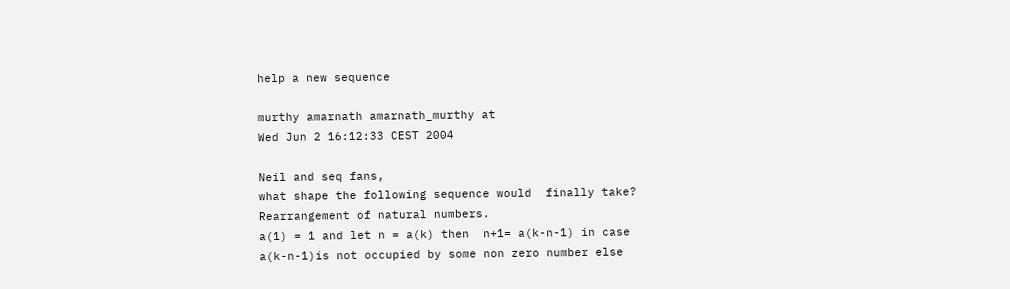help a new sequence

murthy amarnath amarnath_murthy at
Wed Jun 2 16:12:33 CEST 2004

Neil and seq fans,
what shape the following sequence would  finally take?
Rearrangement of natural numbers.
a(1) = 1 and let n = a(k) then  n+1= a(k-n-1) in case
a(k-n-1)is not occupied by some non zero number else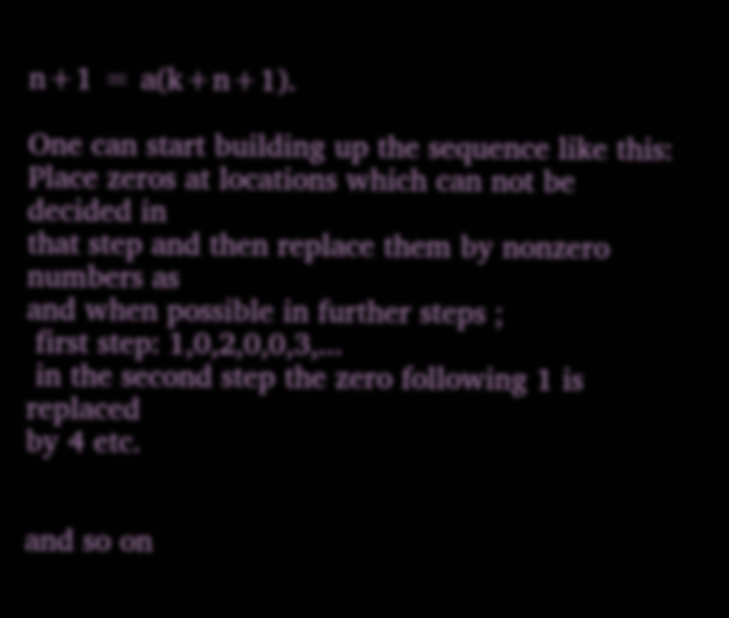n+1 = a(k+n+1).

One can start building up the sequence like this:
Place zeros at locations which can not be decided in
that step and then replace them by nonzero numbers as
and when possible in further steps ;
 first step: 1,0,2,0,0,3,...
 in the second step the zero following 1 is replaced
by 4 etc.


and so on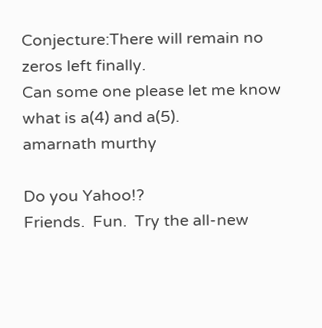Conjecture:There will remain no zeros left finally.
Can some one please let me know what is a(4) and a(5).
amarnath murthy

Do you Yahoo!?
Friends.  Fun.  Try the all-new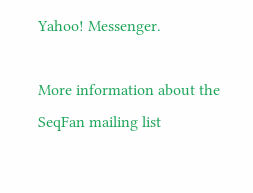Yahoo! Messenger.

More information about the SeqFan mailing list